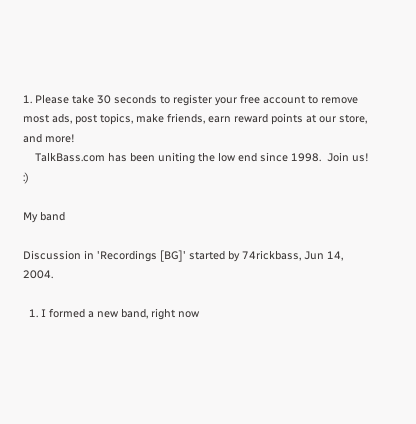1. Please take 30 seconds to register your free account to remove most ads, post topics, make friends, earn reward points at our store, and more!
    TalkBass.com has been uniting the low end since 1998.  Join us! :)

My band

Discussion in 'Recordings [BG]' started by 74rickbass, Jun 14, 2004.

  1. I formed a new band, right now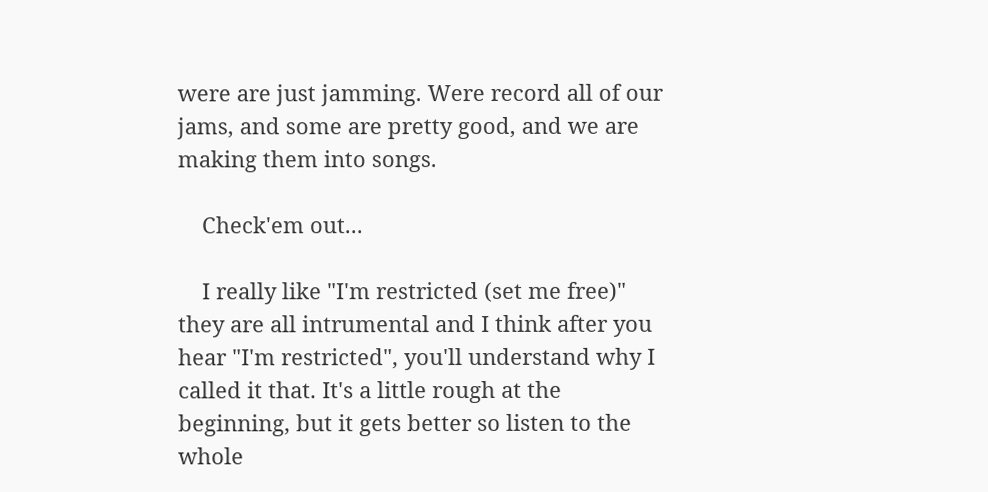were are just jamming. Were record all of our jams, and some are pretty good, and we are making them into songs.

    Check'em out...

    I really like "I'm restricted (set me free)" they are all intrumental and I think after you hear "I'm restricted", you'll understand why I called it that. It's a little rough at the beginning, but it gets better so listen to the whole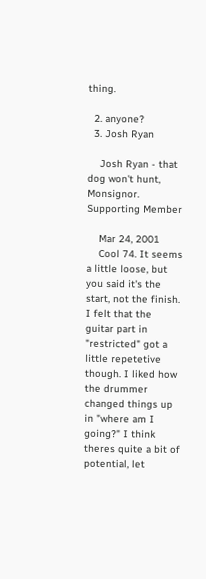thing.

  2. anyone?
  3. Josh Ryan

    Josh Ryan - that dog won't hunt, Monsignor. Supporting Member

    Mar 24, 2001
    Cool 74. It seems a little loose, but you said it's the start, not the finish. I felt that the guitar part in "restricted" got a little repetetive though. I liked how the drummer changed things up in "where am I going?" I think theres quite a bit of potential, let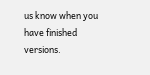us know when you have finished versions.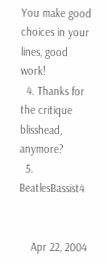You make good choices in your lines, good work!
  4. Thanks for the critique blisshead, anymore?
  5. BeatlesBassist4


    Apr 22, 2004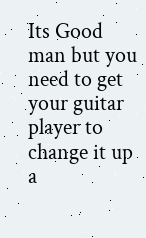Its Good man but you need to get your guitar player to change it up a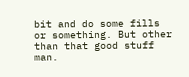bit and do some fills or something. But other than that good stuff man.